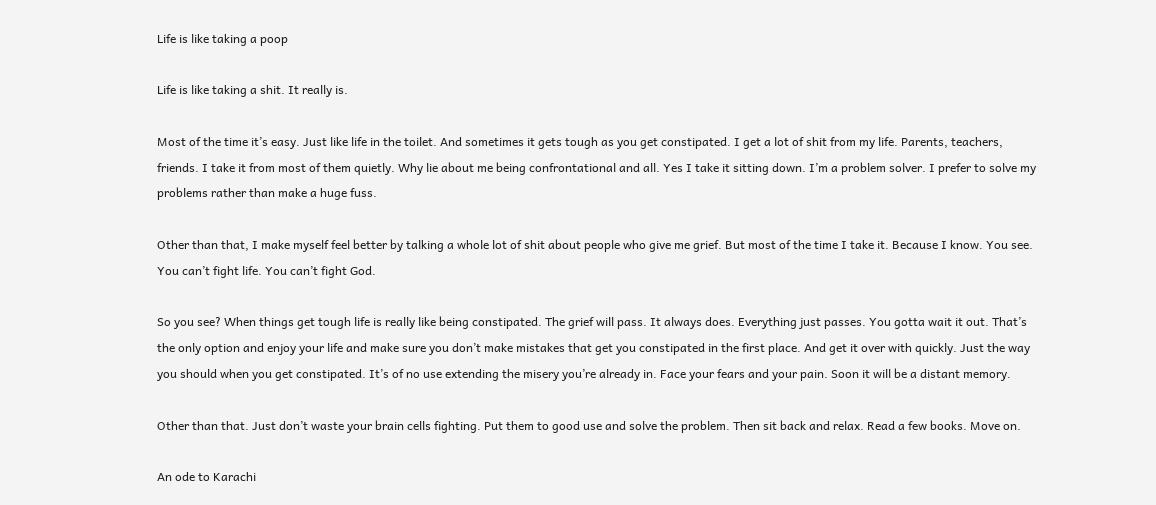Life is like taking a poop

Life is like taking a shit. It really is.

Most of the time it’s easy. Just like life in the toilet. And sometimes it gets tough as you get constipated. I get a lot of shit from my life. Parents, teachers, friends. I take it from most of them quietly. Why lie about me being confrontational and all. Yes I take it sitting down. I’m a problem solver. I prefer to solve my problems rather than make a huge fuss.

Other than that, I make myself feel better by talking a whole lot of shit about people who give me grief. But most of the time I take it. Because I know. You see. You can’t fight life. You can’t fight God.

So you see? When things get tough life is really like being constipated. The grief will pass. It always does. Everything just passes. You gotta wait it out. That’s the only option and enjoy your life and make sure you don’t make mistakes that get you constipated in the first place. And get it over with quickly. Just the way you should when you get constipated. It’s of no use extending the misery you’re already in. Face your fears and your pain. Soon it will be a distant memory.

Other than that. Just don’t waste your brain cells fighting. Put them to good use and solve the problem. Then sit back and relax. Read a few books. Move on.

An ode to Karachi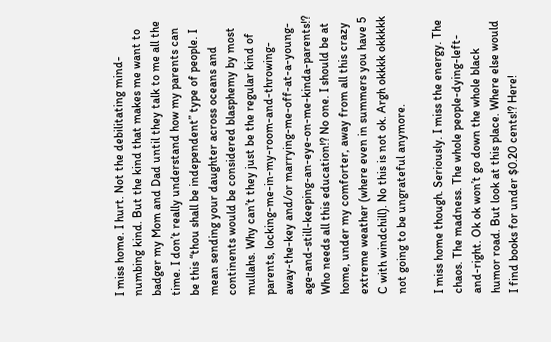I miss home. I hurt. Not the debilitating mind-numbing kind. But the kind that makes me want to badger my Mom and Dad until they talk to me all the time. I don’t really understand how my parents can be this “thou shall be independent” type of people. I mean sending your daughter across oceans and continents would be considered blasphemy by most mullahs. Why can’t they just be the regular kind of parents, locking-me-in-my-room-and-throwing-away-the-key and/or marrying-me-off-at-a-young-age-and-still-keeping-an-eye-on-me-kinda-parents!? Who needs all this education!? No one. I should be at home, under my comforter, away from all this crazy extreme weather (where even in summers you have 5 C with windchill). No this is not ok. Argh okkkk okkkkk not going to be ungrateful anymore.

I miss home though. Seriously. I miss the energy. The chaos. The madness. The whole people-dying-left-and-right. Ok ok won’t go down the whole black humor road. But look at this place. Where else would I find books for under $0.20 cents!? Here!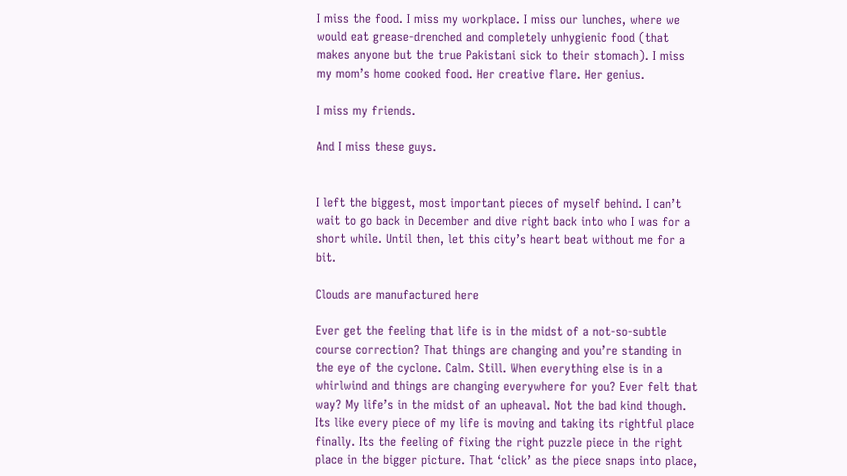I miss the food. I miss my workplace. I miss our lunches, where we would eat grease-drenched and completely unhygienic food (that makes anyone but the true Pakistani sick to their stomach). I miss my mom’s home cooked food. Her creative flare. Her genius.

I miss my friends.

And I miss these guys.


I left the biggest, most important pieces of myself behind. I can’t wait to go back in December and dive right back into who I was for a short while. Until then, let this city’s heart beat without me for a bit.

Clouds are manufactured here

Ever get the feeling that life is in the midst of a not-so-subtle course correction? That things are changing and you’re standing in the eye of the cyclone. Calm. Still. When everything else is in a whirlwind and things are changing everywhere for you? Ever felt that way? My life’s in the midst of an upheaval. Not the bad kind though. Its like every piece of my life is moving and taking its rightful place finally. Its the feeling of fixing the right puzzle piece in the right place in the bigger picture. That ‘click’ as the piece snaps into place,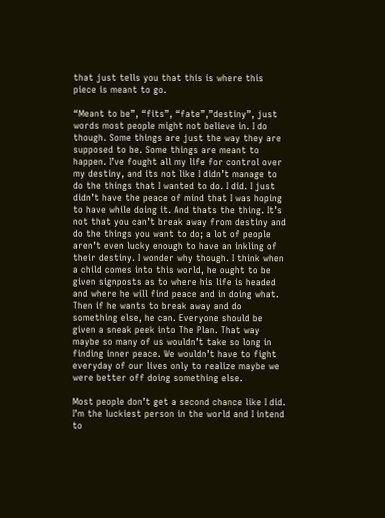that just tells you that this is where this piece is meant to go.

“Meant to be”, “fits”, “fate”,”destiny”, just words most people might not believe in. I do though. Some things are just the way they are supposed to be. Some things are meant to happen. I’ve fought all my life for control over my destiny, and its not like I didn’t manage to do the things that I wanted to do. I did. I just didn’t have the peace of mind that I was hoping to have while doing it. And thats the thing. It’s not that you can’t break away from destiny and do the things you want to do; a lot of people aren’t even lucky enough to have an inkling of their destiny. I wonder why though. I think when a child comes into this world, he ought to be given signposts as to where his life is headed and where he will find peace and in doing what. Then if he wants to break away and do something else, he can. Everyone should be given a sneak peek into The Plan. That way maybe so many of us wouldn’t take so long in finding inner peace. We wouldn’t have to fight everyday of our lives only to realize maybe we were better off doing something else.

Most people don’t get a second chance like I did. I’m the luckiest person in the world and I intend to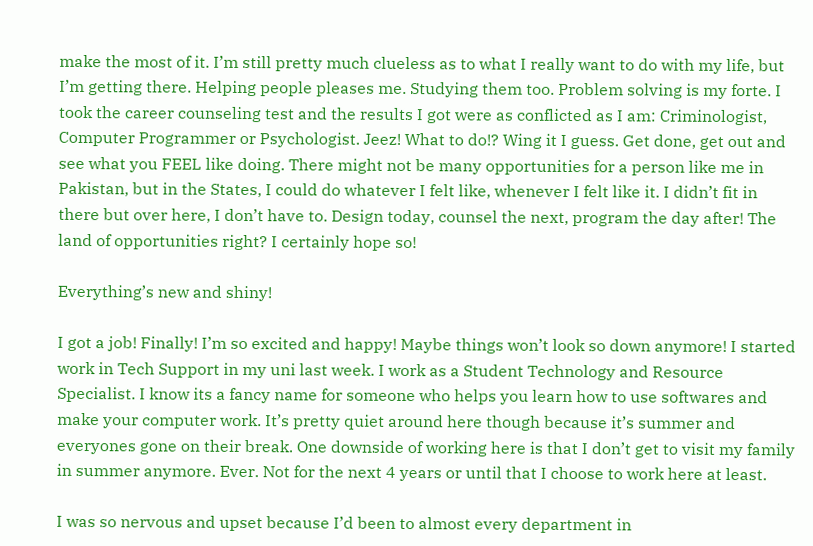make the most of it. I’m still pretty much clueless as to what I really want to do with my life, but I’m getting there. Helping people pleases me. Studying them too. Problem solving is my forte. I took the career counseling test and the results I got were as conflicted as I am: Criminologist, Computer Programmer or Psychologist. Jeez! What to do!? Wing it I guess. Get done, get out and see what you FEEL like doing. There might not be many opportunities for a person like me in Pakistan, but in the States, I could do whatever I felt like, whenever I felt like it. I didn’t fit in there but over here, I don’t have to. Design today, counsel the next, program the day after! The land of opportunities right? I certainly hope so!

Everything’s new and shiny!

I got a job! Finally! I’m so excited and happy! Maybe things won’t look so down anymore! I started work in Tech Support in my uni last week. I work as a Student Technology and Resource Specialist. I know its a fancy name for someone who helps you learn how to use softwares and make your computer work. It’s pretty quiet around here though because it’s summer and everyones gone on their break. One downside of working here is that I don’t get to visit my family in summer anymore. Ever. Not for the next 4 years or until that I choose to work here at least.

I was so nervous and upset because I’d been to almost every department in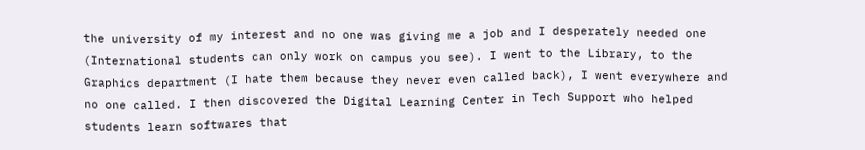the university of my interest and no one was giving me a job and I desperately needed one (International students can only work on campus you see). I went to the Library, to the Graphics department (I hate them because they never even called back), I went everywhere and no one called. I then discovered the Digital Learning Center in Tech Support who helped students learn softwares that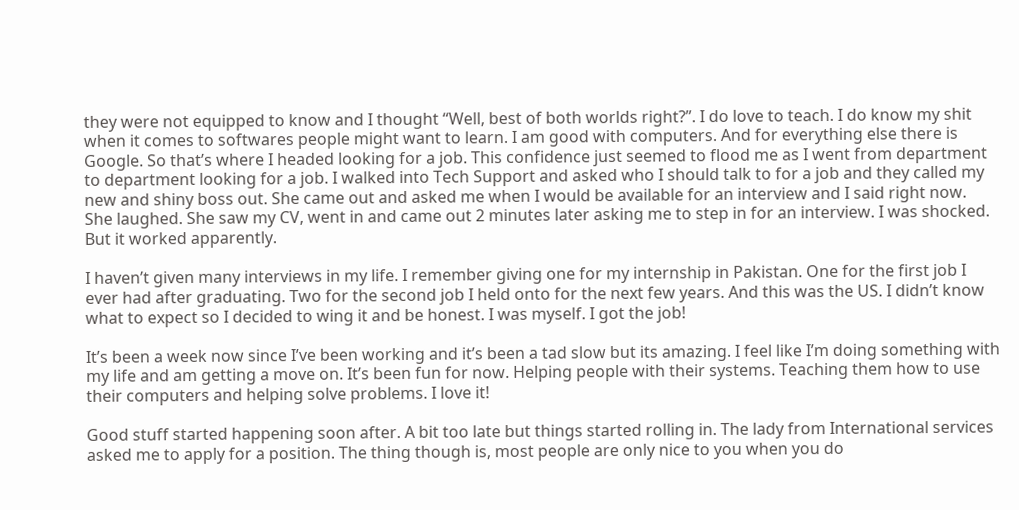they were not equipped to know and I thought “Well, best of both worlds right?”. I do love to teach. I do know my shit when it comes to softwares people might want to learn. I am good with computers. And for everything else there is Google. So that’s where I headed looking for a job. This confidence just seemed to flood me as I went from department to department looking for a job. I walked into Tech Support and asked who I should talk to for a job and they called my new and shiny boss out. She came out and asked me when I would be available for an interview and I said right now.  She laughed. She saw my CV, went in and came out 2 minutes later asking me to step in for an interview. I was shocked. But it worked apparently.

I haven’t given many interviews in my life. I remember giving one for my internship in Pakistan. One for the first job I ever had after graduating. Two for the second job I held onto for the next few years. And this was the US. I didn’t know what to expect so I decided to wing it and be honest. I was myself. I got the job!

It’s been a week now since I’ve been working and it’s been a tad slow but its amazing. I feel like I’m doing something with my life and am getting a move on. It’s been fun for now. Helping people with their systems. Teaching them how to use their computers and helping solve problems. I love it!

Good stuff started happening soon after. A bit too late but things started rolling in. The lady from International services asked me to apply for a position. The thing though is, most people are only nice to you when you do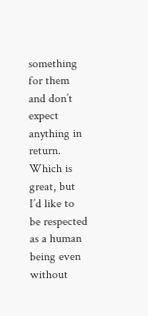something for them and don’t expect anything in return. Which is great, but I’d like to be respected as a human being even without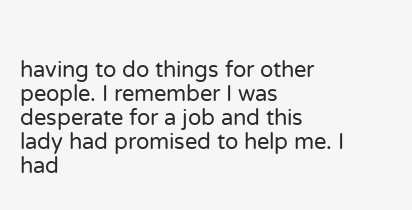having to do things for other people. I remember I was desperate for a job and this lady had promised to help me. I had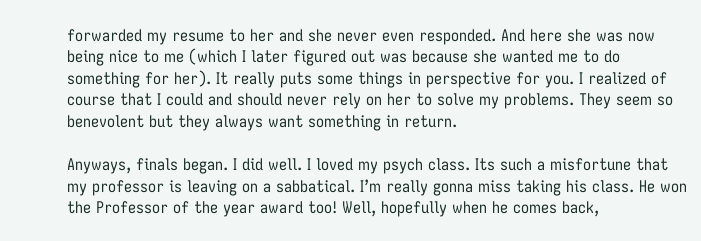forwarded my resume to her and she never even responded. And here she was now being nice to me (which I later figured out was because she wanted me to do something for her). It really puts some things in perspective for you. I realized of course that I could and should never rely on her to solve my problems. They seem so benevolent but they always want something in return.

Anyways, finals began. I did well. I loved my psych class. Its such a misfortune that my professor is leaving on a sabbatical. I’m really gonna miss taking his class. He won the Professor of the year award too! Well, hopefully when he comes back,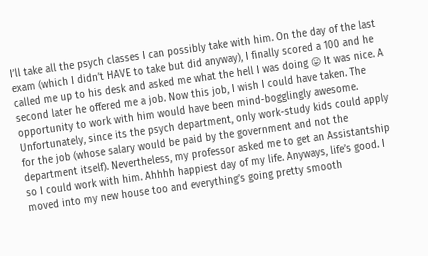I’ll take all the psych classes I can possibly take with him. On the day of the last exam (which I didn’t HAVE to take but did anyway), I finally scored a 100 and he called me up to his desk and asked me what the hell I was doing 😛 It was nice. A second later he offered me a job. Now this job, I wish I could have taken. The opportunity to work with him would have been mind-bogglingly awesome. Unfortunately, since its the psych department, only work-study kids could apply for the job (whose salary would be paid by the government and not the department itself). Nevertheless, my professor asked me to get an Assistantship so I could work with him. Ahhhh happiest day of my life. Anyways, life’s good. I moved into my new house too and everything’s going pretty smooth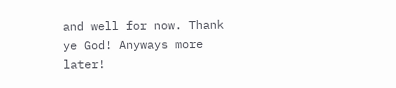and well for now. Thank ye God! Anyways more later!